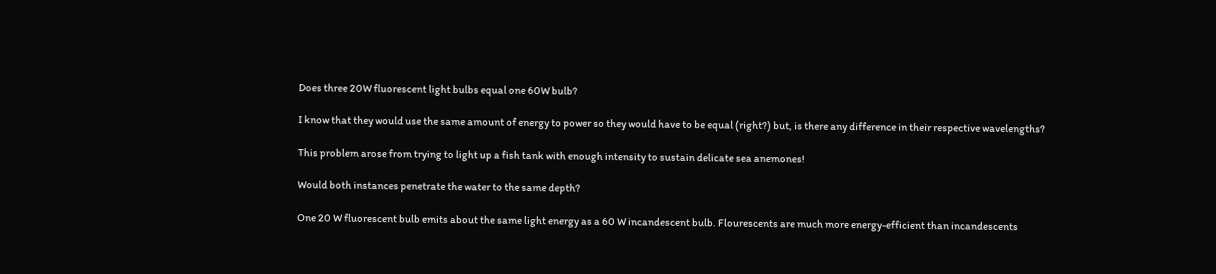Does three 20W fluorescent light bulbs equal one 60W bulb?

I know that they would use the same amount of energy to power so they would have to be equal (right?) but, is there any difference in their respective wavelengths?

This problem arose from trying to light up a fish tank with enough intensity to sustain delicate sea anemones!

Would both instances penetrate the water to the same depth?

One 20 W fluorescent bulb emits about the same light energy as a 60 W incandescent bulb. Flourescents are much more energy-efficient than incandescents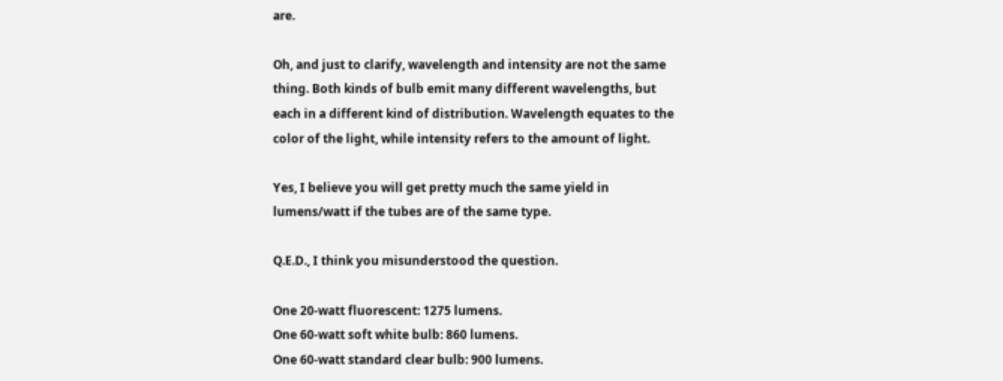are.

Oh, and just to clarify, wavelength and intensity are not the same thing. Both kinds of bulb emit many different wavelengths, but each in a different kind of distribution. Wavelength equates to the color of the light, while intensity refers to the amount of light.

Yes, I believe you will get pretty much the same yield in lumens/watt if the tubes are of the same type.

Q.E.D., I think you misunderstood the question.

One 20-watt fluorescent: 1275 lumens.
One 60-watt soft white bulb: 860 lumens.
One 60-watt standard clear bulb: 900 lumens.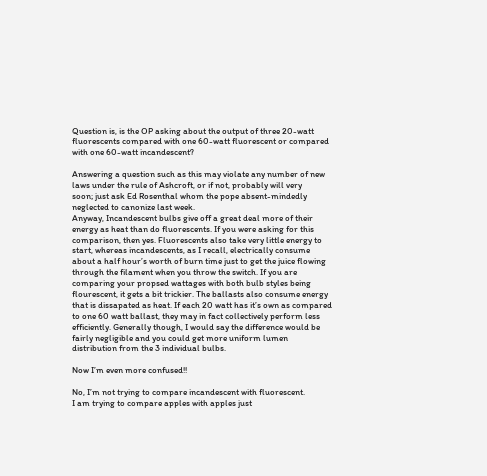Question is, is the OP asking about the output of three 20-watt fluorescents compared with one 60-watt fluorescent or compared with one 60-watt incandescent?

Answering a question such as this may violate any number of new laws under the rule of Ashcroft, or if not, probably will very
soon; just ask Ed Rosenthal whom the pope absent-mindedly neglected to canonize last week.
Anyway, Incandescent bulbs give off a great deal more of their energy as heat than do fluorescents. If you were asking for this comparison, then yes. Fluorescents also take very little energy to start, whereas incandescents, as I recall, electrically consume about a half hour’s worth of burn time just to get the juice flowing through the filament when you throw the switch. If you are comparing your propsed wattages with both bulb styles being flourescent, it gets a bit trickier. The ballasts also consume energy that is dissapated as heat. If each 20 watt has it’s own as compared to one 60 watt ballast, they may in fact collectively perform less efficiently. Generally though, I would say the difference would be fairly negligible and you could get more uniform lumen distribution from the 3 individual bulbs.

Now I’m even more confused!!

No, I’m not trying to compare incandescent with fluorescent.
I am trying to compare apples with apples just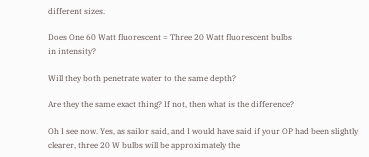different sizes.

Does One 60 Watt fluorescent = Three 20 Watt fluorescent bulbs
in intensity?

Will they both penetrate water to the same depth?

Are they the same exact thing? If not, then what is the difference?

Oh I see now. Yes, as sailor said, and I would have said if your OP had been slightly clearer, three 20 W bulbs will be approximately the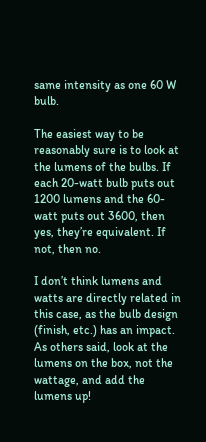same intensity as one 60 W bulb.

The easiest way to be reasonably sure is to look at the lumens of the bulbs. If each 20-watt bulb puts out 1200 lumens and the 60-watt puts out 3600, then yes, they’re equivalent. If not, then no.

I don’t think lumens and watts are directly related in this case, as the bulb design (finish, etc.) has an impact. As others said, look at the lumens on the box, not the wattage, and add the lumens up!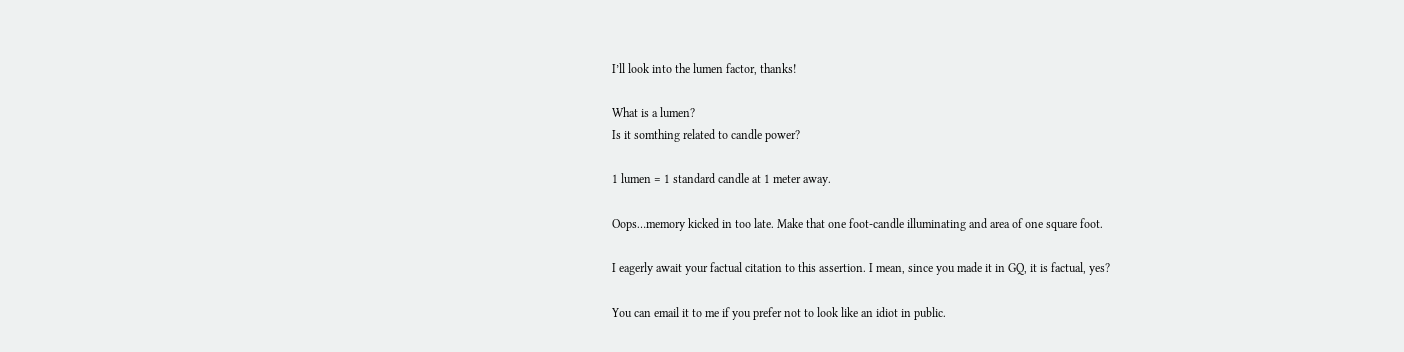I’ll look into the lumen factor, thanks!

What is a lumen?
Is it somthing related to candle power?

1 lumen = 1 standard candle at 1 meter away.

Oops…memory kicked in too late. Make that one foot-candle illuminating and area of one square foot.

I eagerly await your factual citation to this assertion. I mean, since you made it in GQ, it is factual, yes?

You can email it to me if you prefer not to look like an idiot in public.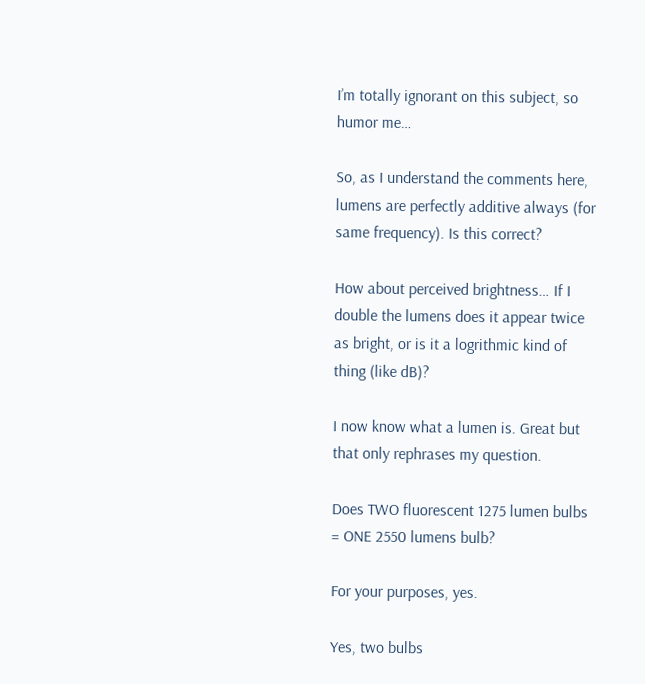I’m totally ignorant on this subject, so humor me…

So, as I understand the comments here, lumens are perfectly additive always (for same frequency). Is this correct?

How about perceived brightness… If I double the lumens does it appear twice as bright, or is it a logrithmic kind of thing (like dB)?

I now know what a lumen is. Great but that only rephrases my question.

Does TWO fluorescent 1275 lumen bulbs = ONE 2550 lumens bulb?

For your purposes, yes.

Yes, two bulbs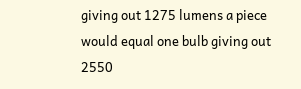giving out 1275 lumens a piece would equal one bulb giving out 2550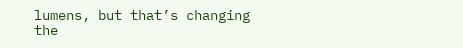lumens, but that’s changing the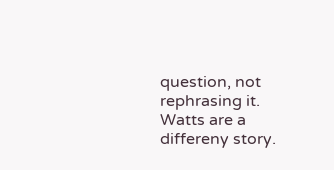question, not rephrasing it. Watts are a differeny story.